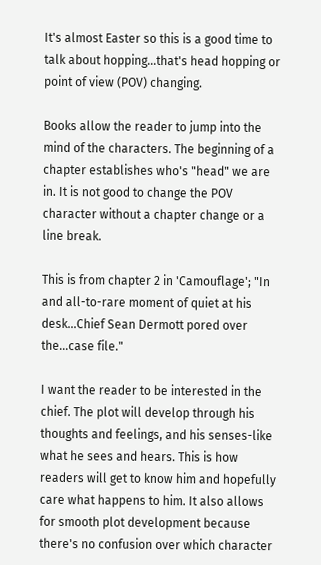It's almost Easter so this is a good time to talk about hopping...that's head hopping or point of view (POV) changing.

Books allow the reader to jump into the mind of the characters. The beginning of a chapter establishes who's "head" we are in. It is not good to change the POV character without a chapter change or a line break.

This is from chapter 2 in 'Camouflage'; "In and all-to-rare moment of quiet at his desk...Chief Sean Dermott pored over the...case file."

I want the reader to be interested in the chief. The plot will develop through his thoughts and feelings, and his senses-like what he sees and hears. This is how readers will get to know him and hopefully care what happens to him. It also allows for smooth plot development because there's no confusion over which character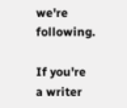we're following.

If you're a writer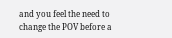and you feel the need to change the POV before a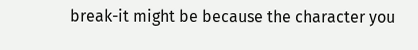break-it might be because the character you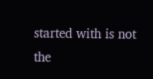started with is not the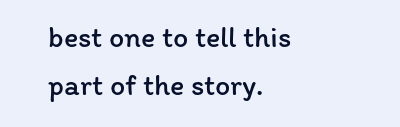best one to tell this part of the story.